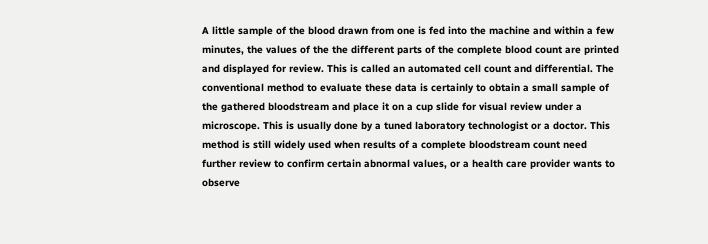A little sample of the blood drawn from one is fed into the machine and within a few minutes, the values of the the different parts of the complete blood count are printed and displayed for review. This is called an automated cell count and differential. The conventional method to evaluate these data is certainly to obtain a small sample of the gathered bloodstream and place it on a cup slide for visual review under a microscope. This is usually done by a tuned laboratory technologist or a doctor. This method is still widely used when results of a complete bloodstream count need further review to confirm certain abnormal values, or a health care provider wants to observe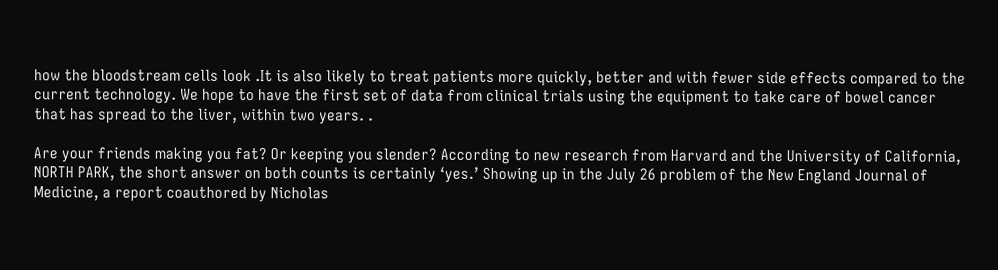how the bloodstream cells look .It is also likely to treat patients more quickly, better and with fewer side effects compared to the current technology. We hope to have the first set of data from clinical trials using the equipment to take care of bowel cancer that has spread to the liver, within two years. .

Are your friends making you fat? Or keeping you slender? According to new research from Harvard and the University of California, NORTH PARK, the short answer on both counts is certainly ‘yes.’ Showing up in the July 26 problem of the New England Journal of Medicine, a report coauthored by Nicholas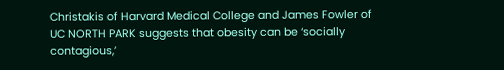Christakis of Harvard Medical College and James Fowler of UC NORTH PARK suggests that obesity can be ‘socially contagious,’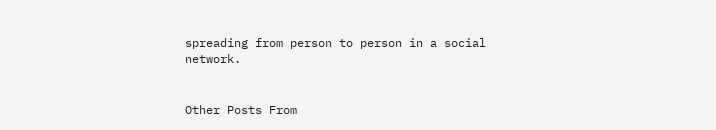spreading from person to person in a social network.


Other Posts From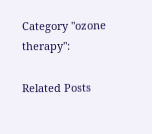Category "ozone therapy":

Related Posts